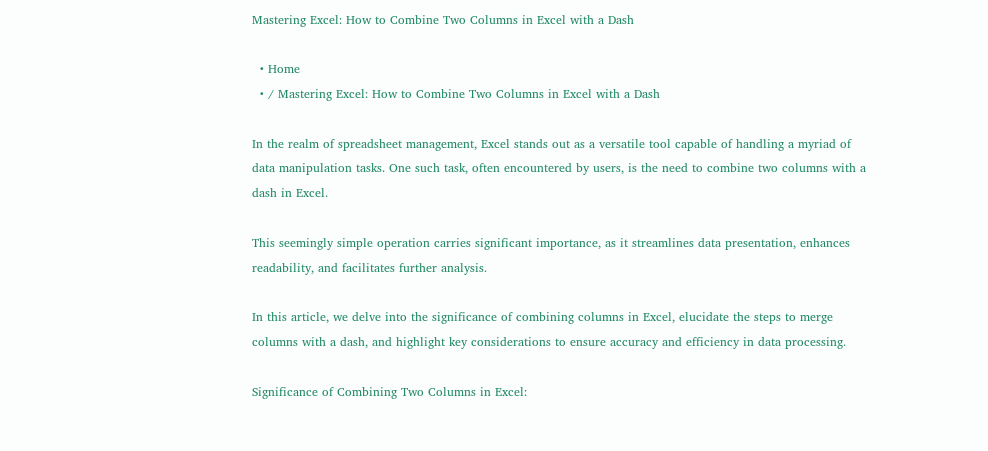Mastering Excel: How to Combine Two Columns in Excel with a Dash

  • Home
  • / Mastering Excel: How to Combine Two Columns in Excel with a Dash

In the realm of spreadsheet management, Excel stands out as a versatile tool capable of handling a myriad of data manipulation tasks. One such task, often encountered by users, is the need to combine two columns with a dash in Excel.

This seemingly simple operation carries significant importance, as it streamlines data presentation, enhances readability, and facilitates further analysis.

In this article, we delve into the significance of combining columns in Excel, elucidate the steps to merge columns with a dash, and highlight key considerations to ensure accuracy and efficiency in data processing.

Significance of Combining Two Columns in Excel: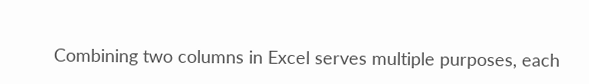Combining two columns in Excel serves multiple purposes, each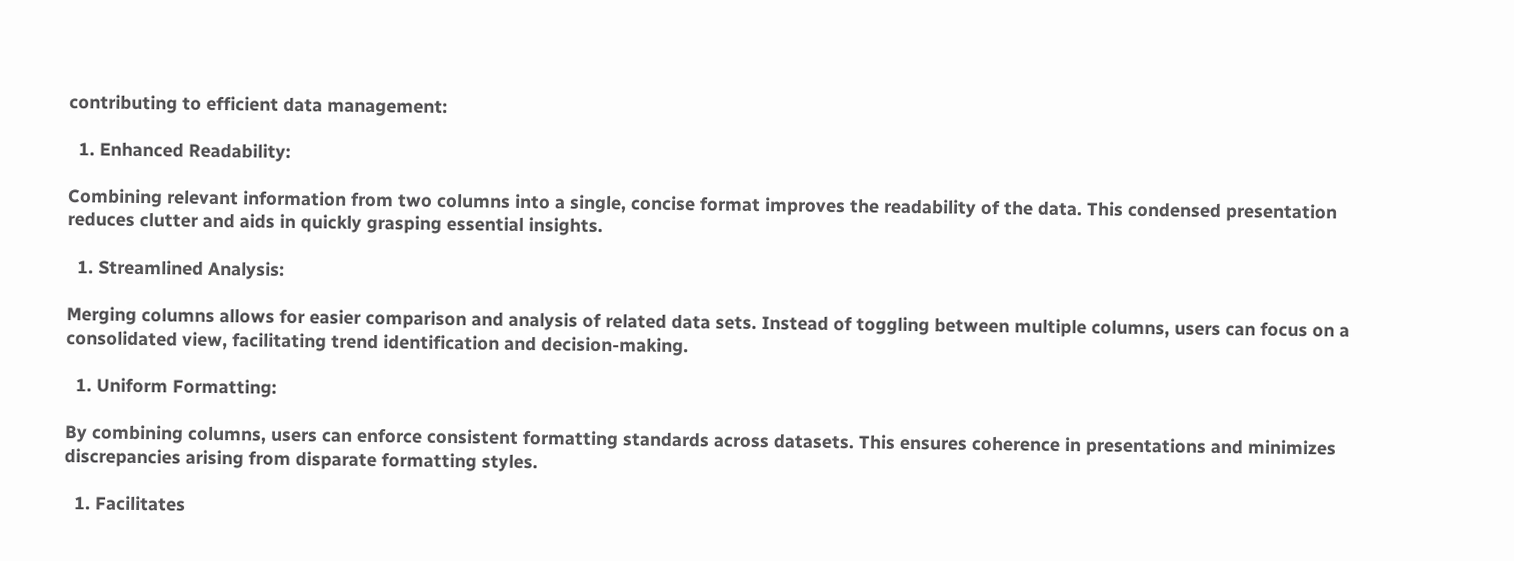contributing to efficient data management:

  1. Enhanced Readability:

Combining relevant information from two columns into a single, concise format improves the readability of the data. This condensed presentation reduces clutter and aids in quickly grasping essential insights.

  1. Streamlined Analysis:

Merging columns allows for easier comparison and analysis of related data sets. Instead of toggling between multiple columns, users can focus on a consolidated view, facilitating trend identification and decision-making.

  1. Uniform Formatting:

By combining columns, users can enforce consistent formatting standards across datasets. This ensures coherence in presentations and minimizes discrepancies arising from disparate formatting styles.

  1. Facilitates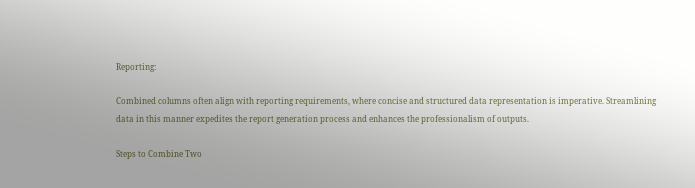Reporting:

Combined columns often align with reporting requirements, where concise and structured data representation is imperative. Streamlining data in this manner expedites the report generation process and enhances the professionalism of outputs.

Steps to Combine Two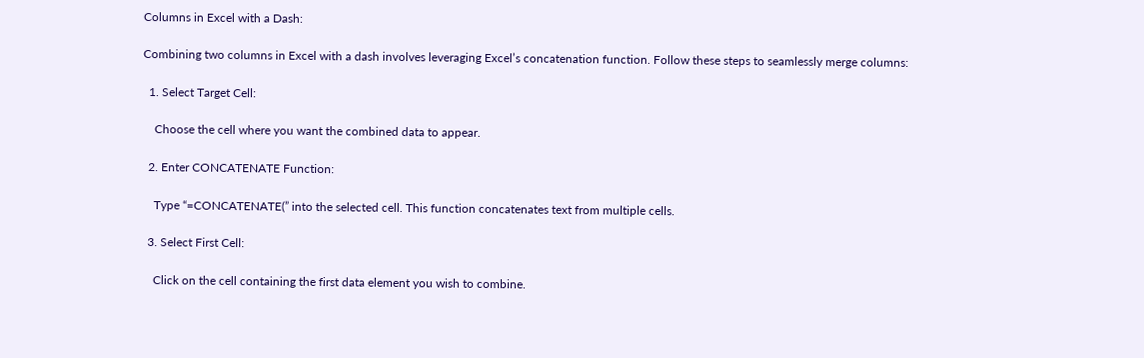Columns in Excel with a Dash:

Combining two columns in Excel with a dash involves leveraging Excel’s concatenation function. Follow these steps to seamlessly merge columns:

  1. Select Target Cell:

    Choose the cell where you want the combined data to appear.

  2. Enter CONCATENATE Function:

    Type “=CONCATENATE(” into the selected cell. This function concatenates text from multiple cells.

  3. Select First Cell:

    Click on the cell containing the first data element you wish to combine.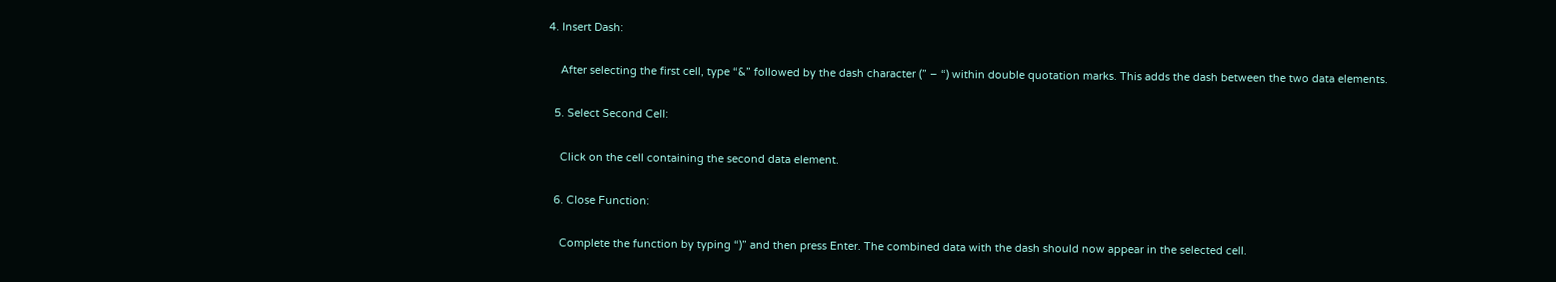4. Insert Dash:

    After selecting the first cell, type “&” followed by the dash character (” – “) within double quotation marks. This adds the dash between the two data elements.

  5. Select Second Cell:

    Click on the cell containing the second data element.

  6. Close Function:

    Complete the function by typing “)” and then press Enter. The combined data with the dash should now appear in the selected cell.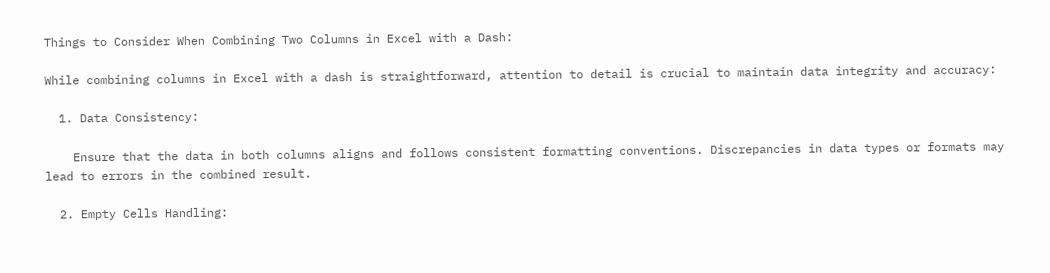Things to Consider When Combining Two Columns in Excel with a Dash:

While combining columns in Excel with a dash is straightforward, attention to detail is crucial to maintain data integrity and accuracy:

  1. Data Consistency:

    Ensure that the data in both columns aligns and follows consistent formatting conventions. Discrepancies in data types or formats may lead to errors in the combined result.

  2. Empty Cells Handling: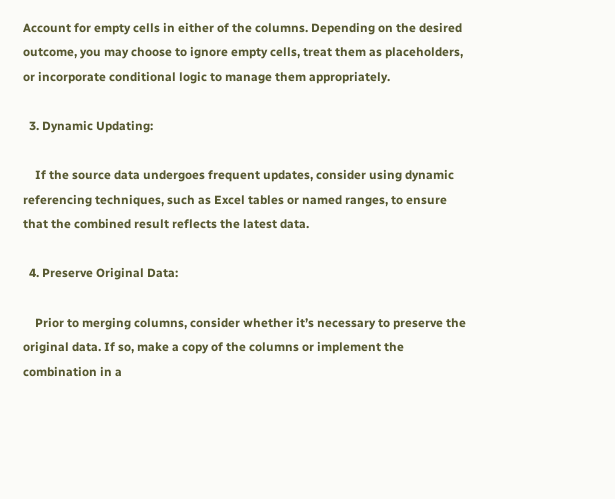Account for empty cells in either of the columns. Depending on the desired outcome, you may choose to ignore empty cells, treat them as placeholders, or incorporate conditional logic to manage them appropriately.

  3. Dynamic Updating:

    If the source data undergoes frequent updates, consider using dynamic referencing techniques, such as Excel tables or named ranges, to ensure that the combined result reflects the latest data.

  4. Preserve Original Data:

    Prior to merging columns, consider whether it’s necessary to preserve the original data. If so, make a copy of the columns or implement the combination in a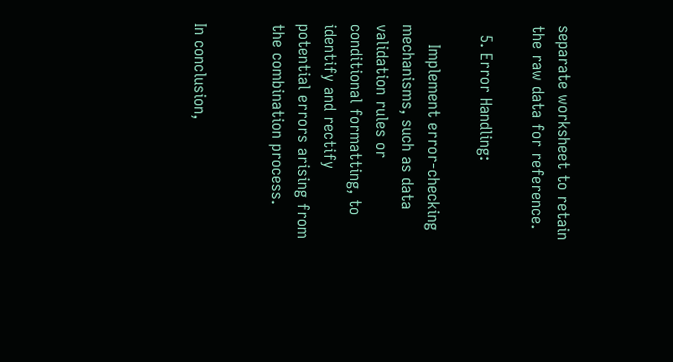separate worksheet to retain the raw data for reference.

  5. Error Handling:

    Implement error-checking mechanisms, such as data validation rules or conditional formatting, to identify and rectify potential errors arising from the combination process.


In conclusion,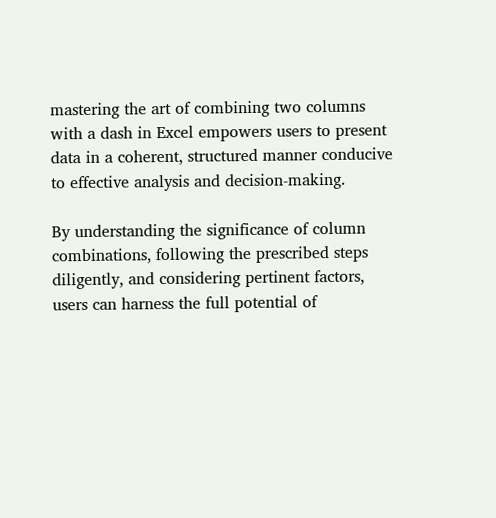mastering the art of combining two columns with a dash in Excel empowers users to present data in a coherent, structured manner conducive to effective analysis and decision-making.

By understanding the significance of column combinations, following the prescribed steps diligently, and considering pertinent factors, users can harness the full potential of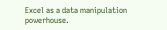Excel as a data manipulation powerhouse.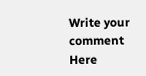Write your comment Here